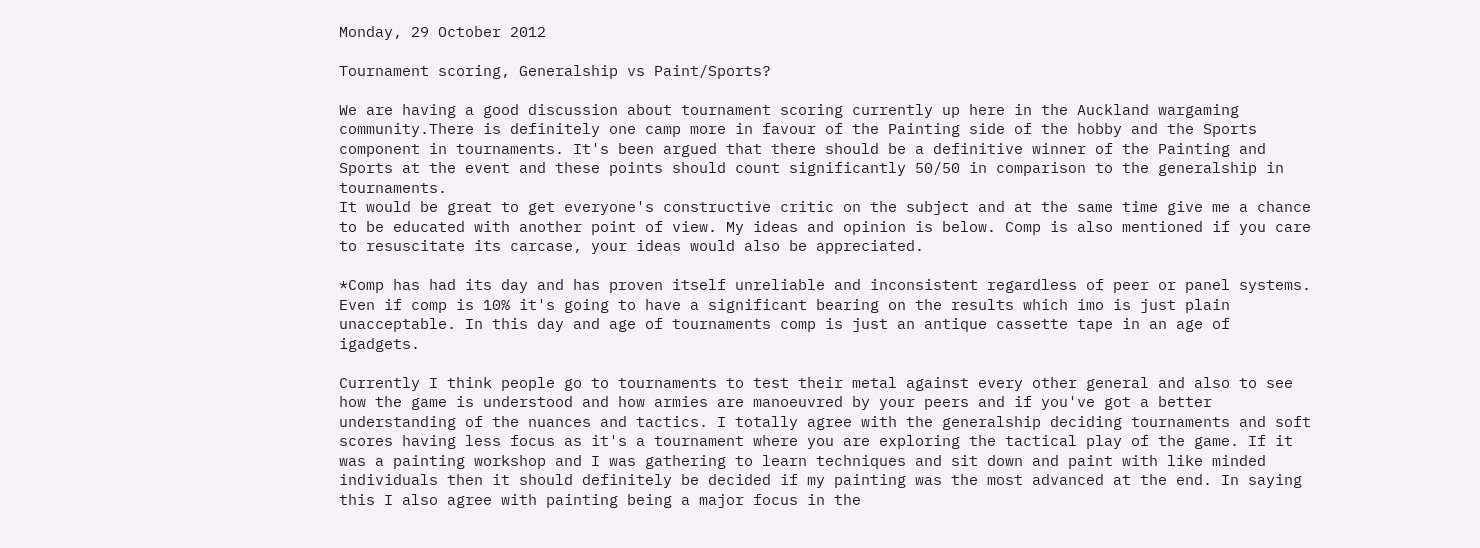Monday, 29 October 2012

Tournament scoring, Generalship vs Paint/Sports?

We are having a good discussion about tournament scoring currently up here in the Auckland wargaming community.There is definitely one camp more in favour of the Painting side of the hobby and the Sports component in tournaments. It's been argued that there should be a definitive winner of the Painting and Sports at the event and these points should count significantly 50/50 in comparison to the generalship in tournaments.
It would be great to get everyone's constructive critic on the subject and at the same time give me a chance to be educated with another point of view. My ideas and opinion is below. Comp is also mentioned if you care to resuscitate its carcase, your ideas would also be appreciated.

*Comp has had its day and has proven itself unreliable and inconsistent regardless of peer or panel systems. Even if comp is 10% it's going to have a significant bearing on the results which imo is just plain unacceptable. In this day and age of tournaments comp is just an antique cassette tape in an age of igadgets.

Currently I think people go to tournaments to test their metal against every other general and also to see how the game is understood and how armies are manoeuvred by your peers and if you've got a better understanding of the nuances and tactics. I totally agree with the generalship deciding tournaments and soft scores having less focus as it's a tournament where you are exploring the tactical play of the game. If it was a painting workshop and I was gathering to learn techniques and sit down and paint with like minded individuals then it should definitely be decided if my painting was the most advanced at the end. In saying this I also agree with painting being a major focus in the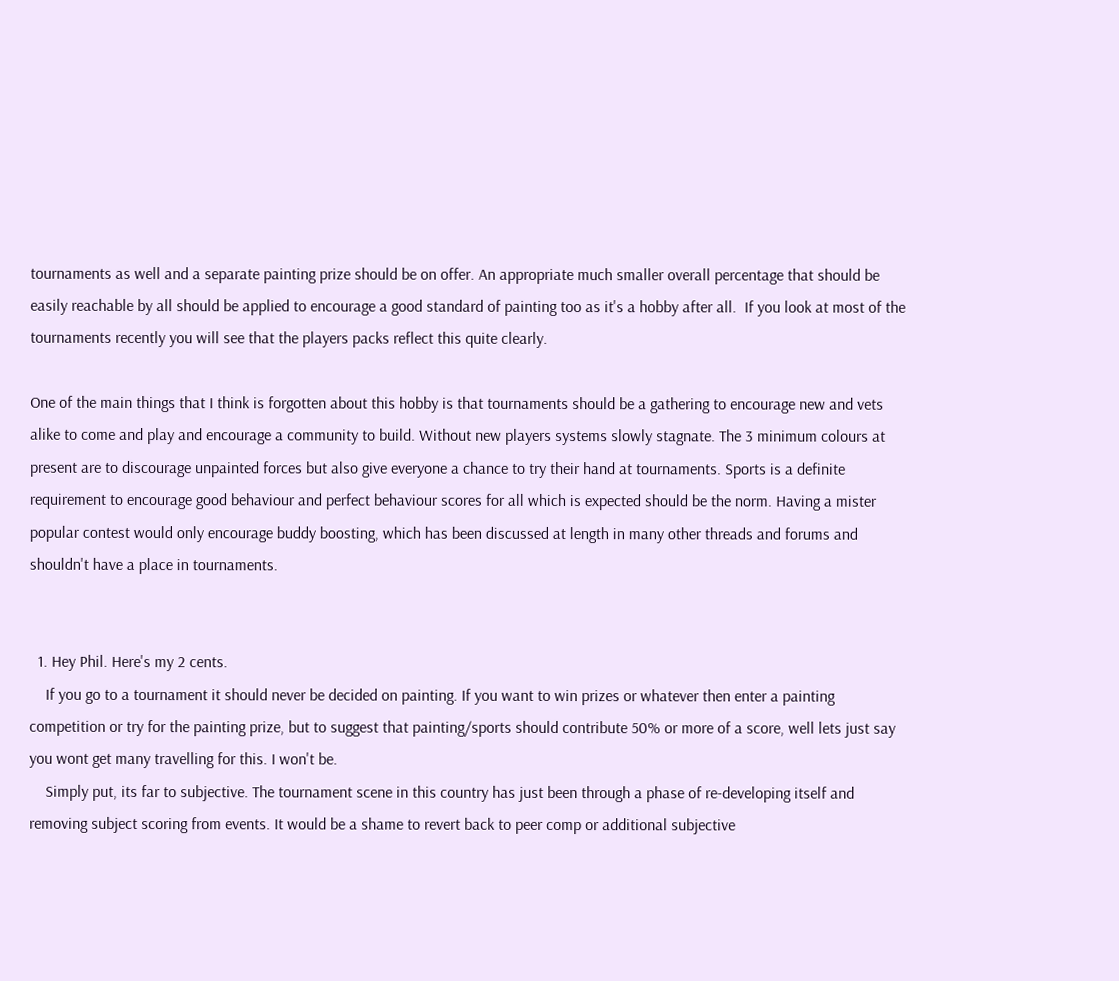tournaments as well and a separate painting prize should be on offer. An appropriate much smaller overall percentage that should be easily reachable by all should be applied to encourage a good standard of painting too as it's a hobby after all.  If you look at most of the tournaments recently you will see that the players packs reflect this quite clearly.

One of the main things that I think is forgotten about this hobby is that tournaments should be a gathering to encourage new and vets alike to come and play and encourage a community to build. Without new players systems slowly stagnate. The 3 minimum colours at present are to discourage unpainted forces but also give everyone a chance to try their hand at tournaments. Sports is a definite requirement to encourage good behaviour and perfect behaviour scores for all which is expected should be the norm. Having a mister popular contest would only encourage buddy boosting, which has been discussed at length in many other threads and forums and shouldn't have a place in tournaments.


  1. Hey Phil. Here's my 2 cents.
    If you go to a tournament it should never be decided on painting. If you want to win prizes or whatever then enter a painting competition or try for the painting prize, but to suggest that painting/sports should contribute 50% or more of a score, well lets just say you wont get many travelling for this. I won't be.
    Simply put, its far to subjective. The tournament scene in this country has just been through a phase of re-developing itself and removing subject scoring from events. It would be a shame to revert back to peer comp or additional subjective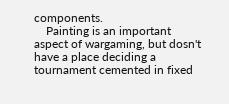components.
    Painting is an important aspect of wargaming, but dosn't have a place deciding a tournament cemented in fixed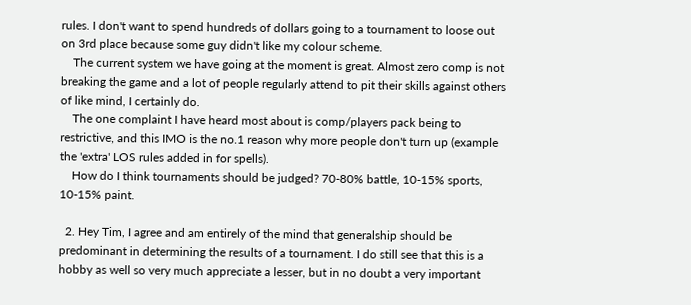rules. I don't want to spend hundreds of dollars going to a tournament to loose out on 3rd place because some guy didn't like my colour scheme.
    The current system we have going at the moment is great. Almost zero comp is not breaking the game and a lot of people regularly attend to pit their skills against others of like mind, I certainly do.
    The one complaint I have heard most about is comp/players pack being to restrictive, and this IMO is the no.1 reason why more people don't turn up (example the 'extra' LOS rules added in for spells).
    How do I think tournaments should be judged? 70-80% battle, 10-15% sports, 10-15% paint.

  2. Hey Tim, I agree and am entirely of the mind that generalship should be predominant in determining the results of a tournament. I do still see that this is a hobby as well so very much appreciate a lesser, but in no doubt a very important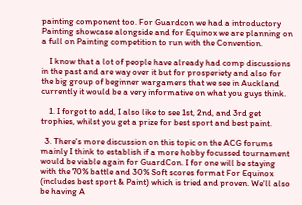painting component too. For Guardcon we had a introductory Painting showcase alongside and for Equinox we are planning on a full on Painting competition to run with the Convention.

    I know that a lot of people have already had comp discussions in the past and are way over it but for prosperiety and also for the big group of beginner wargamers that we see in Auckland currently it would be a very informative on what you guys think.

    1. I forgot to add, I also like to see 1st, 2nd, and 3rd get trophies, whilst you get a prize for best sport and best paint.

  3. There's more discussion on this topic on the ACG forums mainly I think to establish if a more hobby focussed tournament would be viable again for GuardCon. I for one will be staying with the 70% battle and 30% Soft scores format For Equinox (includes best sport & Paint) which is tried and proven. We'll also be having A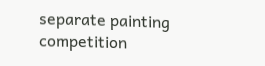separate painting competition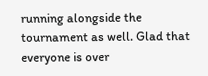running alongside the tournament as well. Glad that everyone is over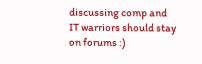discussing comp and IT warriors should stay on forums :)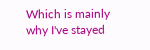Which is mainly why I've stayed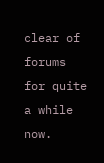clear of forums for quite a while now.